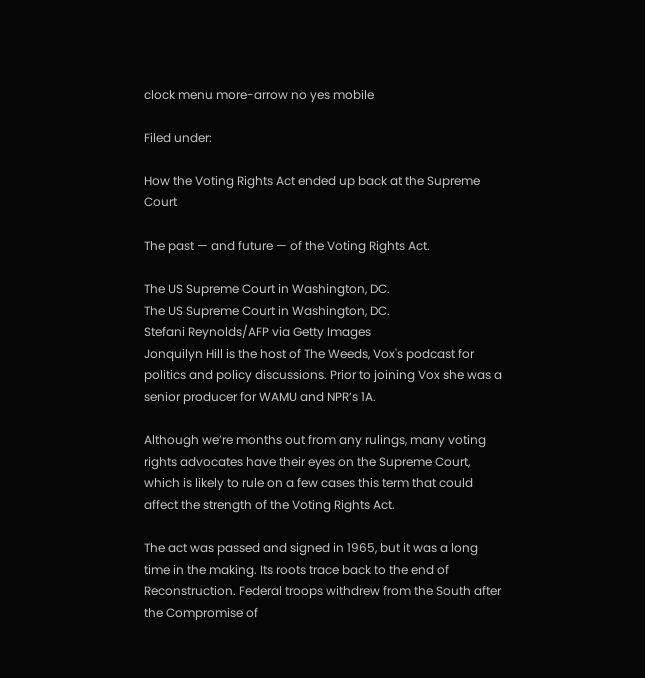clock menu more-arrow no yes mobile

Filed under:

How the Voting Rights Act ended up back at the Supreme Court

The past — and future — of the Voting Rights Act.

The US Supreme Court in Washington, DC.
The US Supreme Court in Washington, DC.
Stefani Reynolds/AFP via Getty Images
Jonquilyn Hill is the host of The Weeds, Vox's podcast for politics and policy discussions. Prior to joining Vox she was a senior producer for WAMU and NPR’s 1A.

Although we’re months out from any rulings, many voting rights advocates have their eyes on the Supreme Court, which is likely to rule on a few cases this term that could affect the strength of the Voting Rights Act.

The act was passed and signed in 1965, but it was a long time in the making. Its roots trace back to the end of Reconstruction. Federal troops withdrew from the South after the Compromise of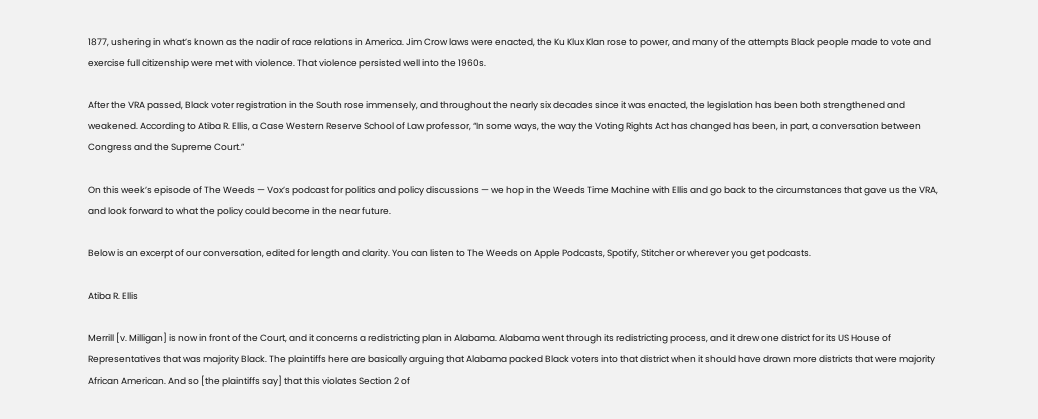1877, ushering in what’s known as the nadir of race relations in America. Jim Crow laws were enacted, the Ku Klux Klan rose to power, and many of the attempts Black people made to vote and exercise full citizenship were met with violence. That violence persisted well into the 1960s.

After the VRA passed, Black voter registration in the South rose immensely, and throughout the nearly six decades since it was enacted, the legislation has been both strengthened and weakened. According to Atiba R. Ellis, a Case Western Reserve School of Law professor, “In some ways, the way the Voting Rights Act has changed has been, in part, a conversation between Congress and the Supreme Court.”

On this week’s episode of The Weeds — Vox’s podcast for politics and policy discussions — we hop in the Weeds Time Machine with Ellis and go back to the circumstances that gave us the VRA, and look forward to what the policy could become in the near future.

Below is an excerpt of our conversation, edited for length and clarity. You can listen to The Weeds on Apple Podcasts, Spotify, Stitcher or wherever you get podcasts.

Atiba R. Ellis

Merrill [v. Milligan] is now in front of the Court, and it concerns a redistricting plan in Alabama. Alabama went through its redistricting process, and it drew one district for its US House of Representatives that was majority Black. The plaintiffs here are basically arguing that Alabama packed Black voters into that district when it should have drawn more districts that were majority African American. And so [the plaintiffs say] that this violates Section 2 of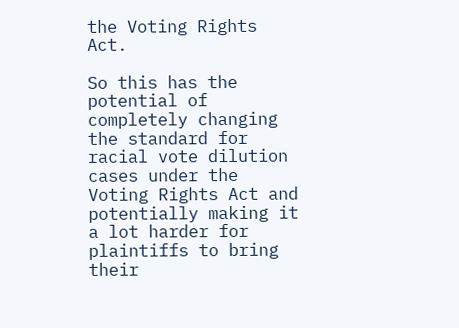the Voting Rights Act.

So this has the potential of completely changing the standard for racial vote dilution cases under the Voting Rights Act and potentially making it a lot harder for plaintiffs to bring their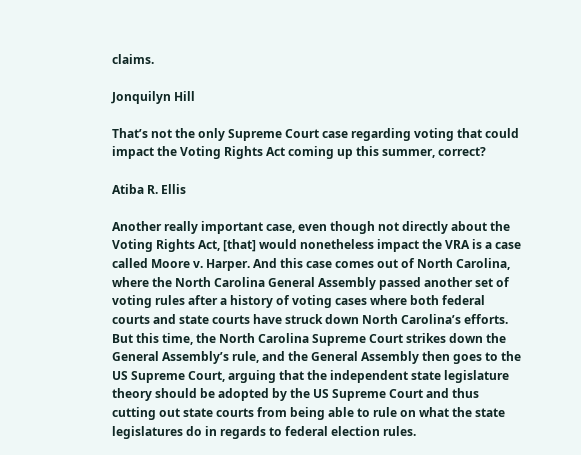claims.

Jonquilyn Hill

That’s not the only Supreme Court case regarding voting that could impact the Voting Rights Act coming up this summer, correct?

Atiba R. Ellis

Another really important case, even though not directly about the Voting Rights Act, [that] would nonetheless impact the VRA is a case called Moore v. Harper. And this case comes out of North Carolina, where the North Carolina General Assembly passed another set of voting rules after a history of voting cases where both federal courts and state courts have struck down North Carolina’s efforts. But this time, the North Carolina Supreme Court strikes down the General Assembly’s rule, and the General Assembly then goes to the US Supreme Court, arguing that the independent state legislature theory should be adopted by the US Supreme Court and thus cutting out state courts from being able to rule on what the state legislatures do in regards to federal election rules.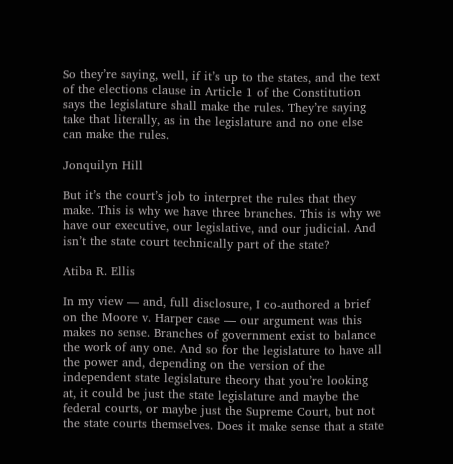So they’re saying, well, if it’s up to the states, and the text of the elections clause in Article 1 of the Constitution says the legislature shall make the rules. They’re saying take that literally, as in the legislature and no one else can make the rules.

Jonquilyn Hill

But it’s the court’s job to interpret the rules that they make. This is why we have three branches. This is why we have our executive, our legislative, and our judicial. And isn’t the state court technically part of the state?

Atiba R. Ellis

In my view — and, full disclosure, I co-authored a brief on the Moore v. Harper case — our argument was this makes no sense. Branches of government exist to balance the work of any one. And so for the legislature to have all the power and, depending on the version of the independent state legislature theory that you’re looking at, it could be just the state legislature and maybe the federal courts, or maybe just the Supreme Court, but not the state courts themselves. Does it make sense that a state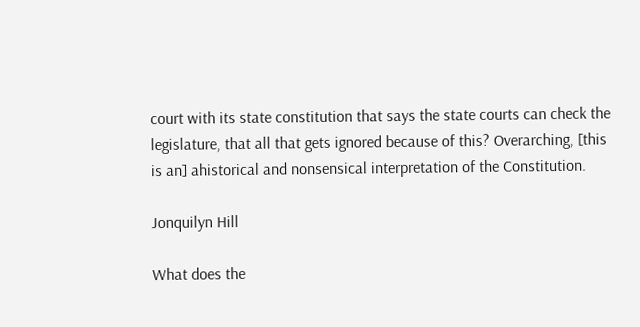court with its state constitution that says the state courts can check the legislature, that all that gets ignored because of this? Overarching, [this is an] ahistorical and nonsensical interpretation of the Constitution.

Jonquilyn Hill

What does the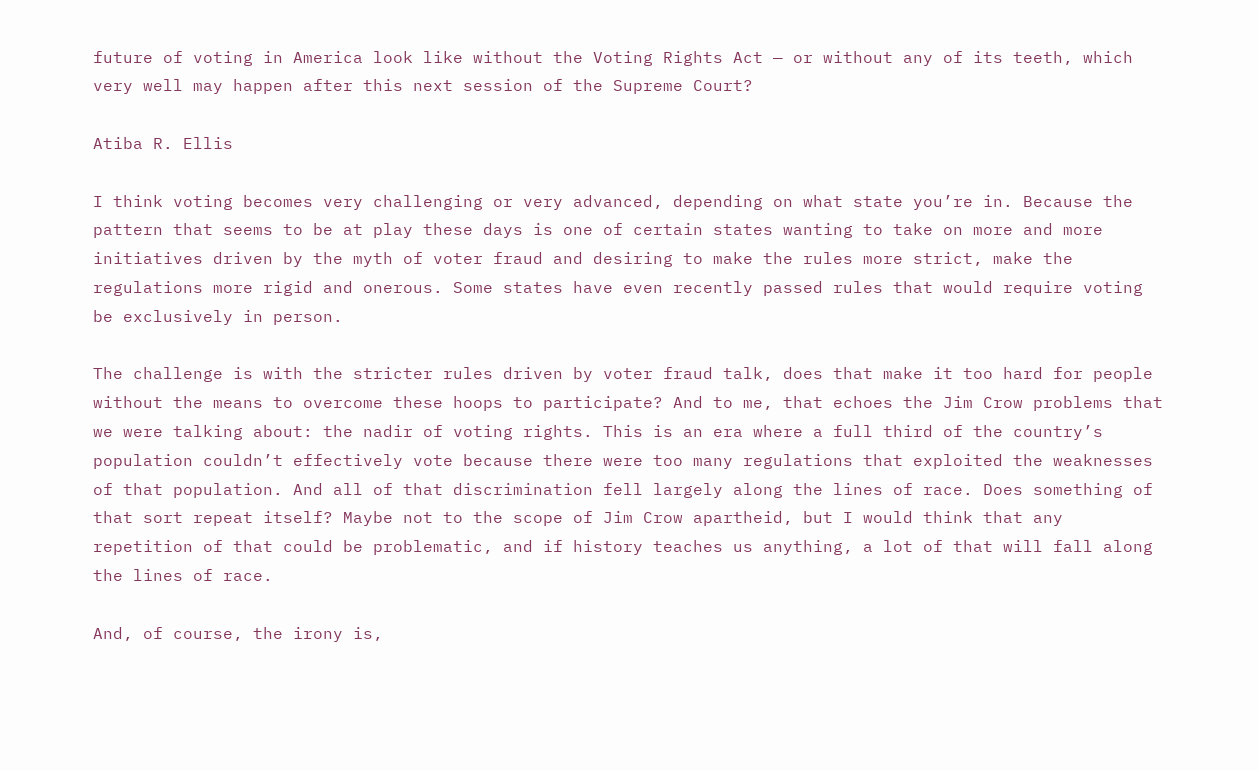future of voting in America look like without the Voting Rights Act — or without any of its teeth, which very well may happen after this next session of the Supreme Court?

Atiba R. Ellis

I think voting becomes very challenging or very advanced, depending on what state you’re in. Because the pattern that seems to be at play these days is one of certain states wanting to take on more and more initiatives driven by the myth of voter fraud and desiring to make the rules more strict, make the regulations more rigid and onerous. Some states have even recently passed rules that would require voting be exclusively in person.

The challenge is with the stricter rules driven by voter fraud talk, does that make it too hard for people without the means to overcome these hoops to participate? And to me, that echoes the Jim Crow problems that we were talking about: the nadir of voting rights. This is an era where a full third of the country’s population couldn’t effectively vote because there were too many regulations that exploited the weaknesses of that population. And all of that discrimination fell largely along the lines of race. Does something of that sort repeat itself? Maybe not to the scope of Jim Crow apartheid, but I would think that any repetition of that could be problematic, and if history teaches us anything, a lot of that will fall along the lines of race.

And, of course, the irony is,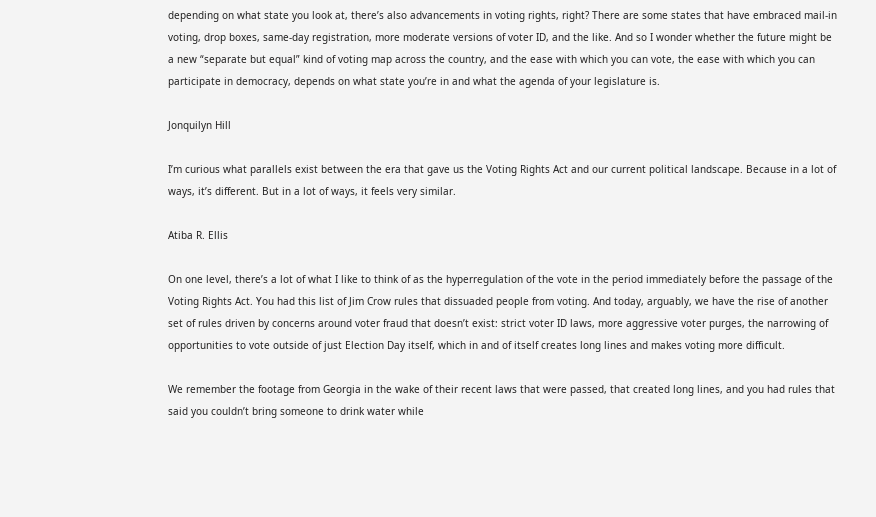depending on what state you look at, there’s also advancements in voting rights, right? There are some states that have embraced mail-in voting, drop boxes, same-day registration, more moderate versions of voter ID, and the like. And so I wonder whether the future might be a new “separate but equal” kind of voting map across the country, and the ease with which you can vote, the ease with which you can participate in democracy, depends on what state you’re in and what the agenda of your legislature is.

Jonquilyn Hill

I’m curious what parallels exist between the era that gave us the Voting Rights Act and our current political landscape. Because in a lot of ways, it’s different. But in a lot of ways, it feels very similar.

Atiba R. Ellis

On one level, there’s a lot of what I like to think of as the hyperregulation of the vote in the period immediately before the passage of the Voting Rights Act. You had this list of Jim Crow rules that dissuaded people from voting. And today, arguably, we have the rise of another set of rules driven by concerns around voter fraud that doesn’t exist: strict voter ID laws, more aggressive voter purges, the narrowing of opportunities to vote outside of just Election Day itself, which in and of itself creates long lines and makes voting more difficult.

We remember the footage from Georgia in the wake of their recent laws that were passed, that created long lines, and you had rules that said you couldn’t bring someone to drink water while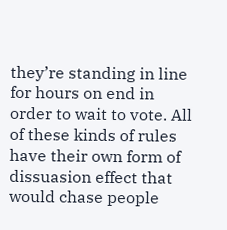they’re standing in line for hours on end in order to wait to vote. All of these kinds of rules have their own form of dissuasion effect that would chase people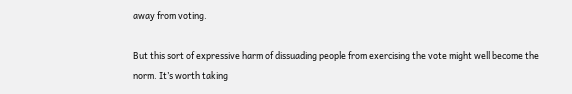away from voting.

But this sort of expressive harm of dissuading people from exercising the vote might well become the norm. It’s worth taking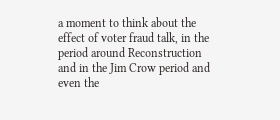a moment to think about the effect of voter fraud talk, in the period around Reconstruction and in the Jim Crow period and even the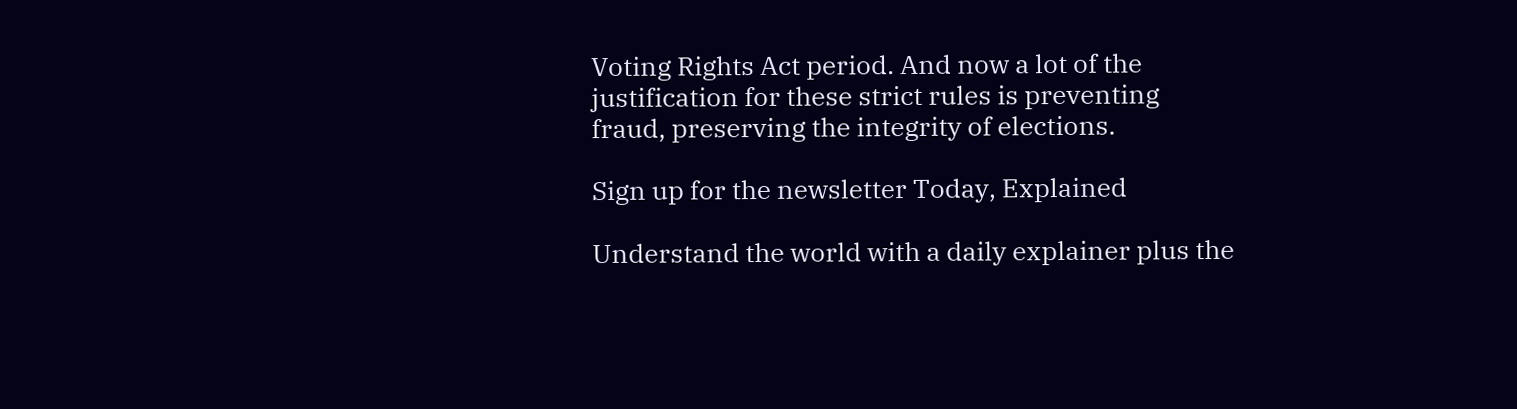Voting Rights Act period. And now a lot of the justification for these strict rules is preventing fraud, preserving the integrity of elections.

Sign up for the newsletter Today, Explained

Understand the world with a daily explainer plus the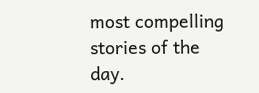most compelling stories of the day.